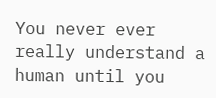You never ever really understand a human until you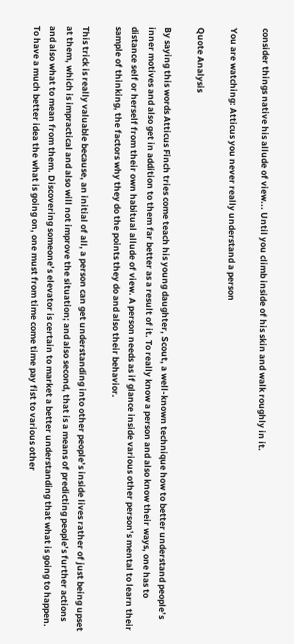consider things native his allude of view... Until you climb inside of his skin and walk roughly in it.

You are watching: Atticus you never really understand a person

Quote Analysis

By saying this words Atticus Finch tries come teach his young daughter, Scout, a well-known technique how to better understand people’s inner motives and also get in addition to them far better as a result of it. To really know a person and also know their ways, one has to distance self or herself from their own habitual allude of view. A person needs as if glance inside various other person’s mental to learn their sample of thinking, the factors why they do the points they do and also their behavior.

This trick is really valuable because, an initial of all, a person can get understanding into other people’s inside lives rather of just being upset at them, which is impractical and also will not improve the situation; and also second, that is a means of predicting people’s further actions and also what to mean from them. Discovering someone’s elevator is certain to market a better understanding that what is going to happen. To have a much better idea the what is going on, one must from time come time pay fist to various other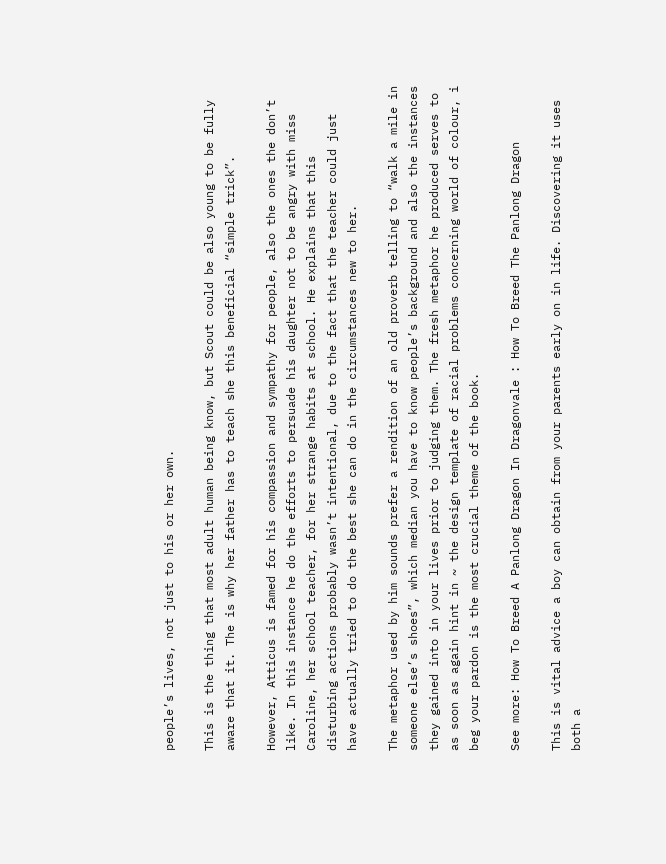people’s lives, not just to his or her own.

This is the thing that most adult human being know, but Scout could be also young to be fully aware that it. The is why her father has to teach she this beneficial “simple trick”.

However, Atticus is famed for his compassion and sympathy for people, also the ones the don’t like. In this instance he do the efforts to persuade his daughter not to be angry with miss Caroline, her school teacher, for her strange habits at school. He explains that this disturbing actions probably wasn’t intentional, due to the fact that the teacher could just have actually tried to do the best she can do in the circumstances new to her.

The metaphor used by him sounds prefer a rendition of an old proverb telling to “walk a mile in someone else’s shoes”, which median you have to know people’s background and also the instances they gained into in your lives prior to judging them. The fresh metaphor he produced serves to as soon as again hint in ~ the design template of racial problems concerning world of colour, i beg your pardon is the most crucial theme of the book.

See more: How To Breed A Panlong Dragon In Dragonvale : How To Breed The Panlong Dragon

This is vital advice a boy can obtain from your parents early on in life. Discovering it uses both a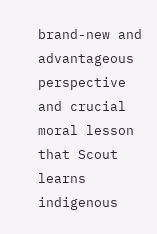brand-new and advantageous perspective and crucial moral lesson that Scout learns indigenous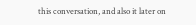this conversation, and also it later on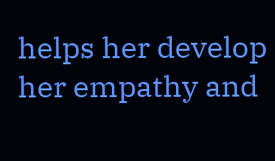helps her develop her empathy and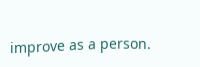improve as a person.